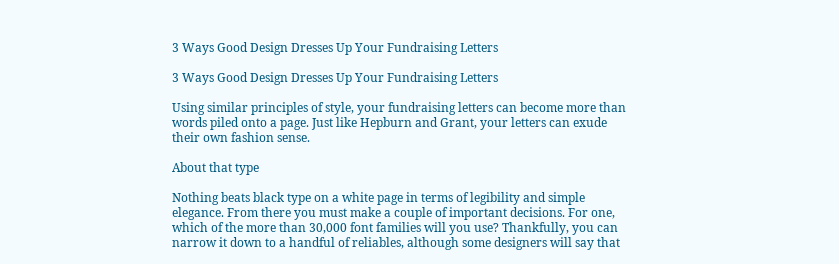3 Ways Good Design Dresses Up Your Fundraising Letters

3 Ways Good Design Dresses Up Your Fundraising Letters

Using similar principles of style, your fundraising letters can become more than words piled onto a page. Just like Hepburn and Grant, your letters can exude their own fashion sense.

About that type

Nothing beats black type on a white page in terms of legibility and simple elegance. From there you must make a couple of important decisions. For one, which of the more than 30,000 font families will you use? Thankfully, you can narrow it down to a handful of reliables, although some designers will say that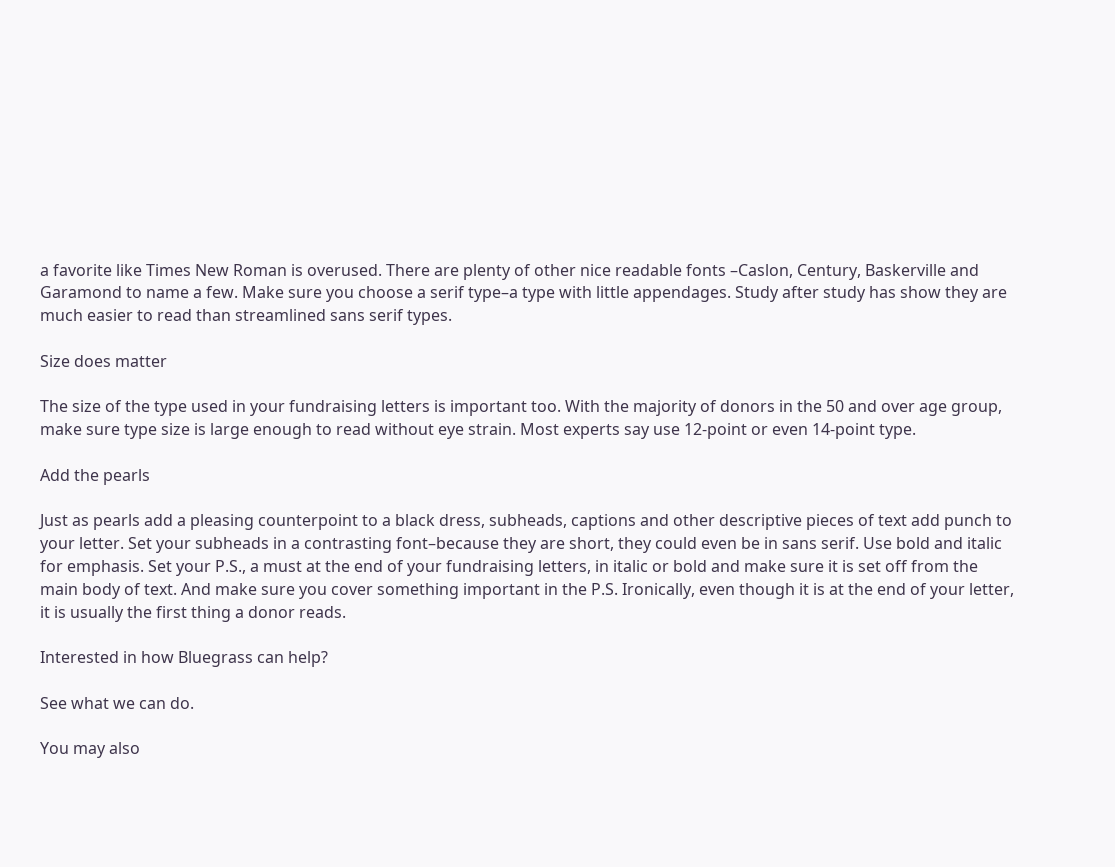a favorite like Times New Roman is overused. There are plenty of other nice readable fonts –Caslon, Century, Baskerville and Garamond to name a few. Make sure you choose a serif type–a type with little appendages. Study after study has show they are much easier to read than streamlined sans serif types.

Size does matter

The size of the type used in your fundraising letters is important too. With the majority of donors in the 50 and over age group, make sure type size is large enough to read without eye strain. Most experts say use 12-point or even 14-point type.

Add the pearls

Just as pearls add a pleasing counterpoint to a black dress, subheads, captions and other descriptive pieces of text add punch to your letter. Set your subheads in a contrasting font–because they are short, they could even be in sans serif. Use bold and italic for emphasis. Set your P.S., a must at the end of your fundraising letters, in italic or bold and make sure it is set off from the main body of text. And make sure you cover something important in the P.S. Ironically, even though it is at the end of your letter, it is usually the first thing a donor reads.

Interested in how Bluegrass can help?

See what we can do.

You may also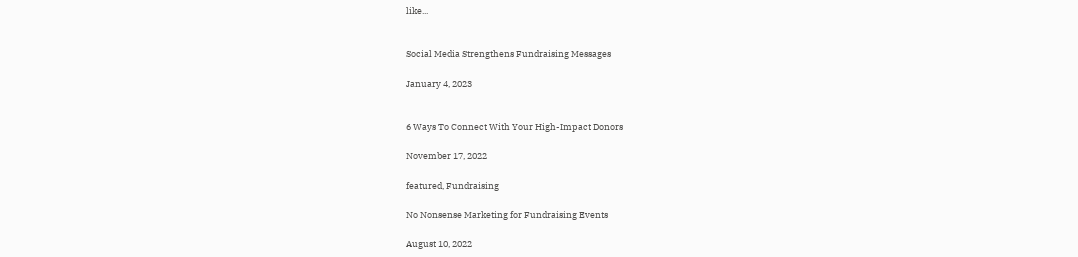like...


Social Media Strengthens Fundraising Messages

January 4, 2023


6 Ways To Connect With Your High-Impact Donors

November 17, 2022

featured, Fundraising

No Nonsense Marketing for Fundraising Events

August 10, 2022